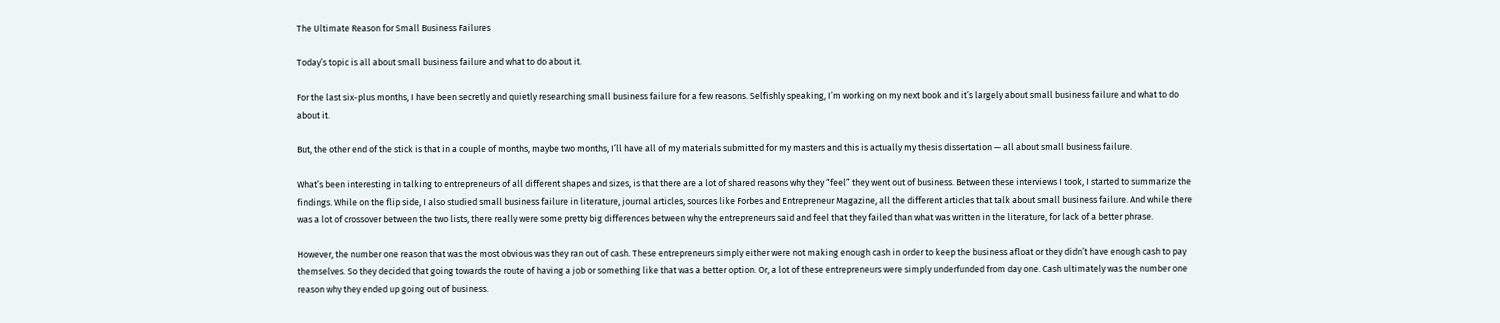The Ultimate Reason for Small Business Failures

Today’s topic is all about small business failure and what to do about it.

For the last six-plus months, I have been secretly and quietly researching small business failure for a few reasons. Selfishly speaking, I’m working on my next book and it’s largely about small business failure and what to do about it.

But, the other end of the stick is that in a couple of months, maybe two months, I’ll have all of my materials submitted for my masters and this is actually my thesis dissertation — all about small business failure.

What’s been interesting in talking to entrepreneurs of all different shapes and sizes, is that there are a lot of shared reasons why they “feel” they went out of business. Between these interviews I took, I started to summarize the findings. While on the flip side, I also studied small business failure in literature, journal articles, sources like Forbes and Entrepreneur Magazine, all the different articles that talk about small business failure. And while there was a lot of crossover between the two lists, there really were some pretty big differences between why the entrepreneurs said and feel that they failed than what was written in the literature, for lack of a better phrase.

However, the number one reason that was the most obvious was they ran out of cash. These entrepreneurs simply either were not making enough cash in order to keep the business afloat or they didn’t have enough cash to pay themselves. So they decided that going towards the route of having a job or something like that was a better option. Or, a lot of these entrepreneurs were simply underfunded from day one. Cash ultimately was the number one reason why they ended up going out of business.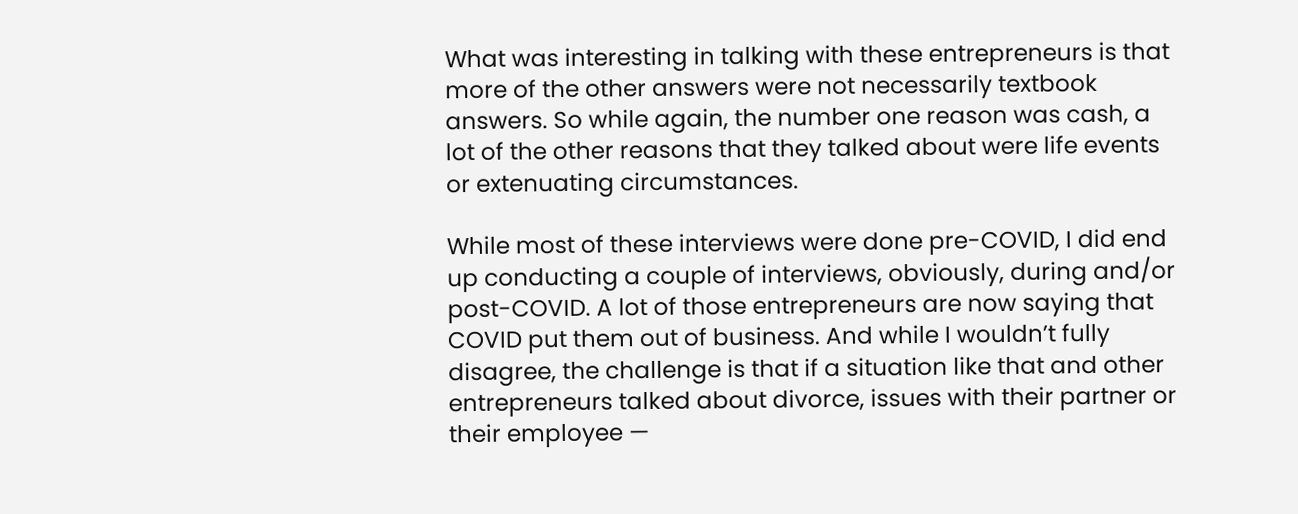What was interesting in talking with these entrepreneurs is that more of the other answers were not necessarily textbook answers. So while again, the number one reason was cash, a lot of the other reasons that they talked about were life events or extenuating circumstances.

While most of these interviews were done pre-COVID, I did end up conducting a couple of interviews, obviously, during and/or post-COVID. A lot of those entrepreneurs are now saying that COVID put them out of business. And while I wouldn’t fully disagree, the challenge is that if a situation like that and other entrepreneurs talked about divorce, issues with their partner or their employee —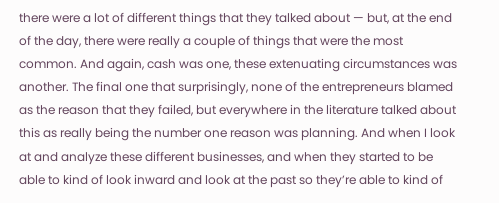there were a lot of different things that they talked about — but, at the end of the day, there were really a couple of things that were the most common. And again, cash was one, these extenuating circumstances was another. The final one that surprisingly, none of the entrepreneurs blamed as the reason that they failed, but everywhere in the literature talked about this as really being the number one reason was planning. And when I look at and analyze these different businesses, and when they started to be able to kind of look inward and look at the past so they’re able to kind of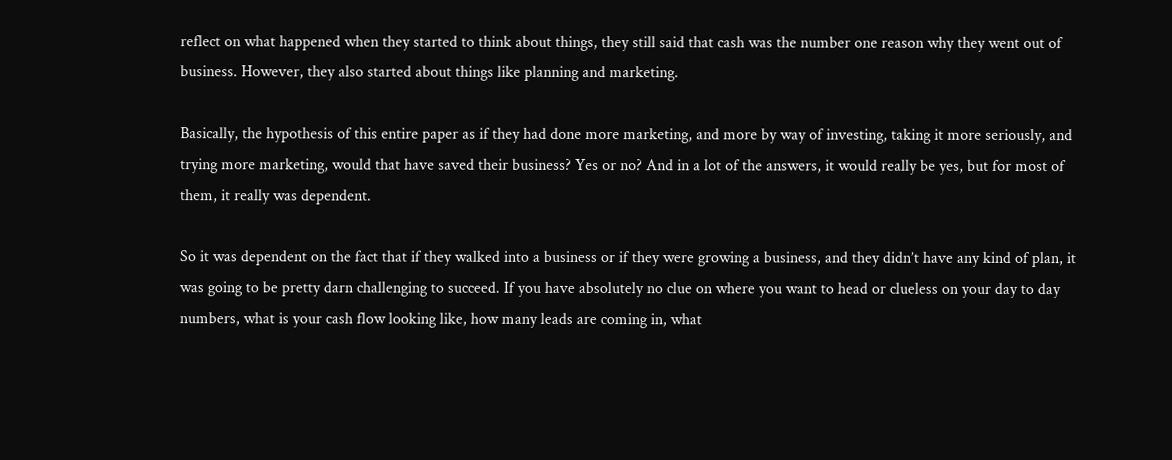reflect on what happened when they started to think about things, they still said that cash was the number one reason why they went out of business. However, they also started about things like planning and marketing.

Basically, the hypothesis of this entire paper as if they had done more marketing, and more by way of investing, taking it more seriously, and trying more marketing, would that have saved their business? Yes or no? And in a lot of the answers, it would really be yes, but for most of them, it really was dependent.

So it was dependent on the fact that if they walked into a business or if they were growing a business, and they didn’t have any kind of plan, it was going to be pretty darn challenging to succeed. If you have absolutely no clue on where you want to head or clueless on your day to day numbers, what is your cash flow looking like, how many leads are coming in, what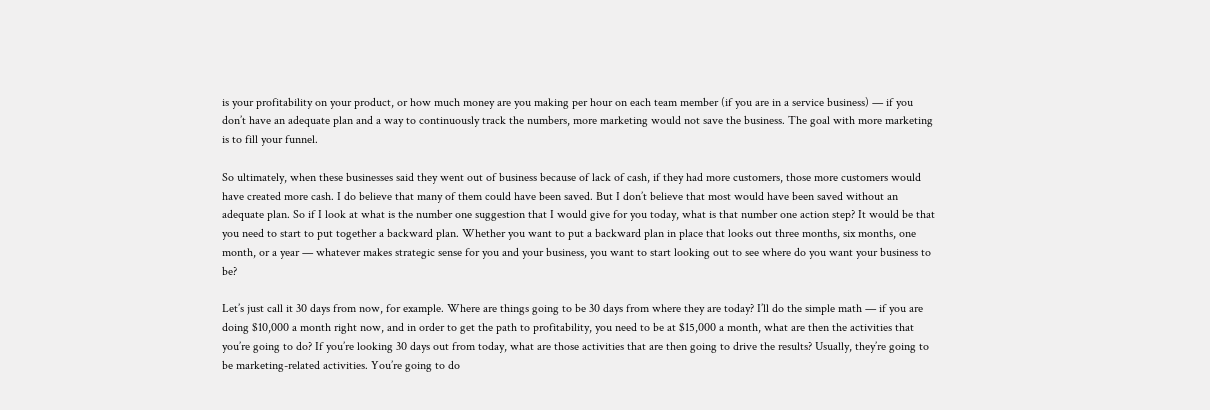is your profitability on your product, or how much money are you making per hour on each team member (if you are in a service business) — if you don’t have an adequate plan and a way to continuously track the numbers, more marketing would not save the business. The goal with more marketing is to fill your funnel.

So ultimately, when these businesses said they went out of business because of lack of cash, if they had more customers, those more customers would have created more cash. I do believe that many of them could have been saved. But I don’t believe that most would have been saved without an adequate plan. So if I look at what is the number one suggestion that I would give for you today, what is that number one action step? It would be that you need to start to put together a backward plan. Whether you want to put a backward plan in place that looks out three months, six months, one month, or a year — whatever makes strategic sense for you and your business, you want to start looking out to see where do you want your business to be?

Let’s just call it 30 days from now, for example. Where are things going to be 30 days from where they are today? I’ll do the simple math — if you are doing $10,000 a month right now, and in order to get the path to profitability, you need to be at $15,000 a month, what are then the activities that you’re going to do? If you’re looking 30 days out from today, what are those activities that are then going to drive the results? Usually, they’re going to be marketing-related activities. You’re going to do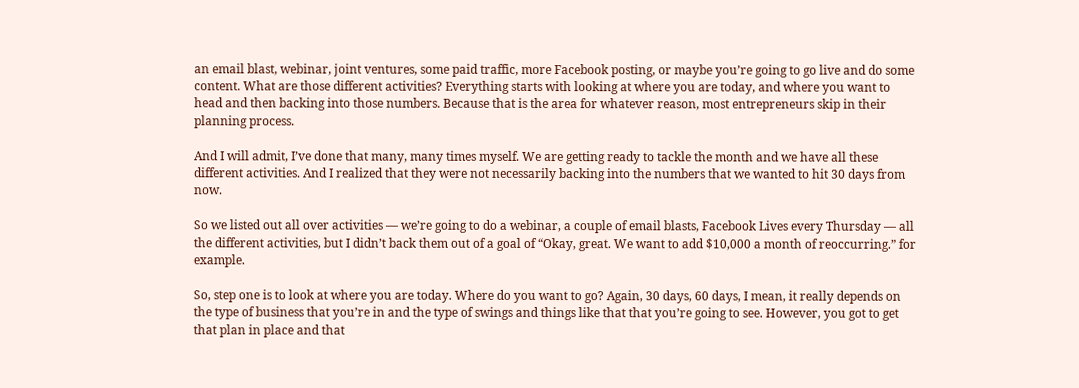an email blast, webinar, joint ventures, some paid traffic, more Facebook posting, or maybe you’re going to go live and do some content. What are those different activities? Everything starts with looking at where you are today, and where you want to head and then backing into those numbers. Because that is the area for whatever reason, most entrepreneurs skip in their planning process.

And I will admit, I’ve done that many, many times myself. We are getting ready to tackle the month and we have all these different activities. And I realized that they were not necessarily backing into the numbers that we wanted to hit 30 days from now.

So we listed out all over activities — we’re going to do a webinar, a couple of email blasts, Facebook Lives every Thursday — all the different activities, but I didn’t back them out of a goal of “Okay, great. We want to add $10,000 a month of reoccurring.” for example.

So, step one is to look at where you are today. Where do you want to go? Again, 30 days, 60 days, I mean, it really depends on the type of business that you’re in and the type of swings and things like that that you’re going to see. However, you got to get that plan in place and that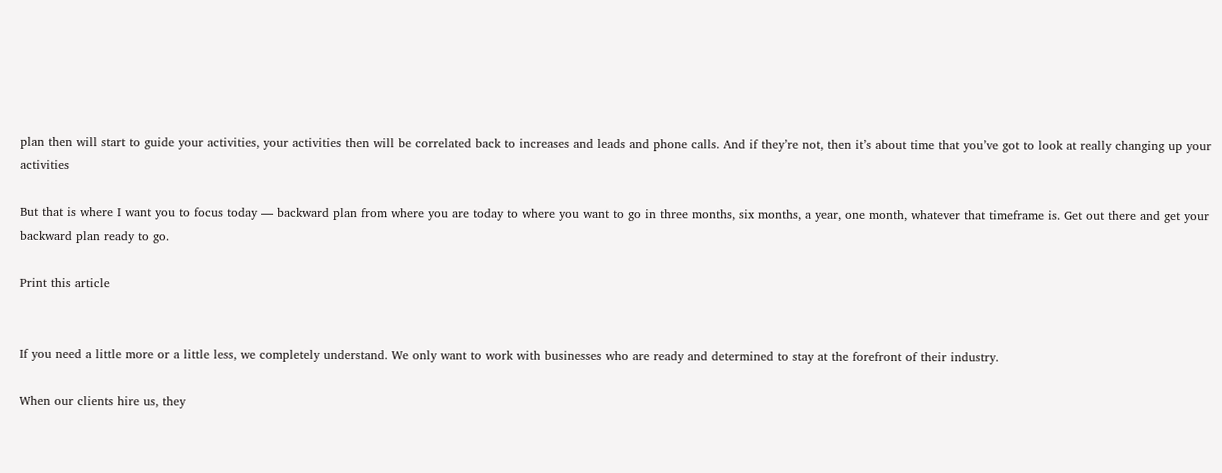plan then will start to guide your activities, your activities then will be correlated back to increases and leads and phone calls. And if they’re not, then it’s about time that you’ve got to look at really changing up your activities

But that is where I want you to focus today — backward plan from where you are today to where you want to go in three months, six months, a year, one month, whatever that timeframe is. Get out there and get your backward plan ready to go.

Print this article


If you need a little more or a little less, we completely understand. We only want to work with businesses who are ready and determined to stay at the forefront of their industry.

When our clients hire us, they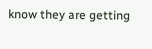know they are getting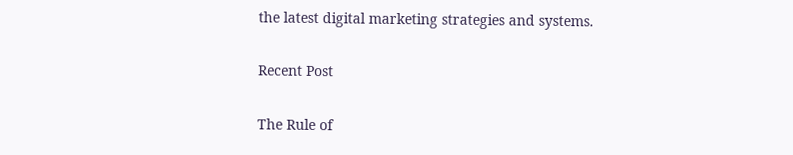the latest digital marketing strategies and systems.

Recent Post

The Rule of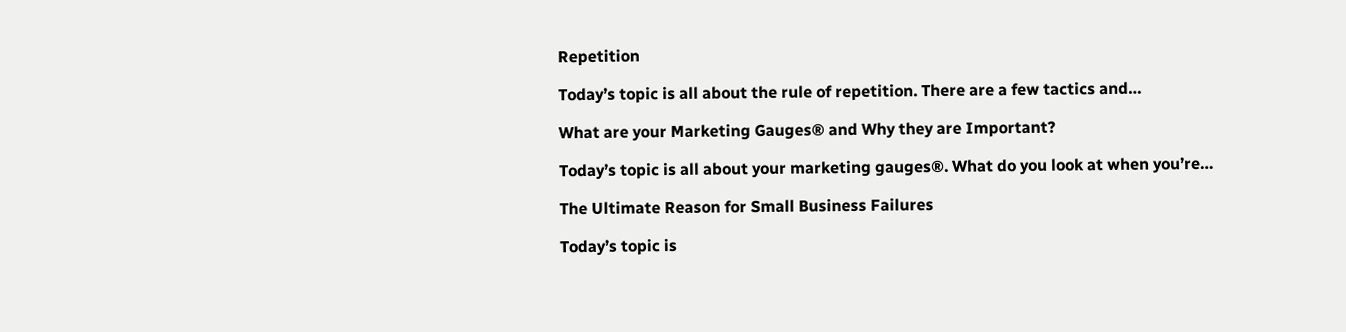Repetition

Today’s topic is all about the rule of repetition. There are a few tactics and…

What are your Marketing Gauges® and Why they are Important?

Today’s topic is all about your marketing gauges®. What do you look at when you’re…

The Ultimate Reason for Small Business Failures

Today’s topic is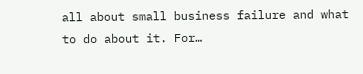all about small business failure and what to do about it. For…